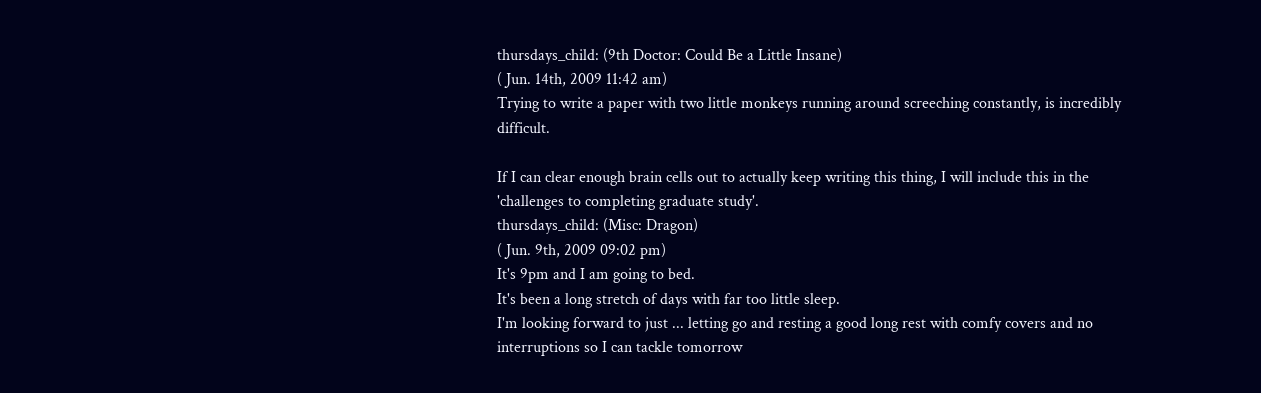thursdays_child: (9th Doctor: Could Be a Little Insane)
( Jun. 14th, 2009 11:42 am)
Trying to write a paper with two little monkeys running around screeching constantly, is incredibly difficult.

If I can clear enough brain cells out to actually keep writing this thing, I will include this in the 'challenges to completing graduate study'.
thursdays_child: (Misc: Dragon)
( Jun. 9th, 2009 09:02 pm)
It's 9pm and I am going to bed.
It's been a long stretch of days with far too little sleep.
I'm looking forward to just ... letting go and resting a good long rest with comfy covers and no interruptions so I can tackle tomorrow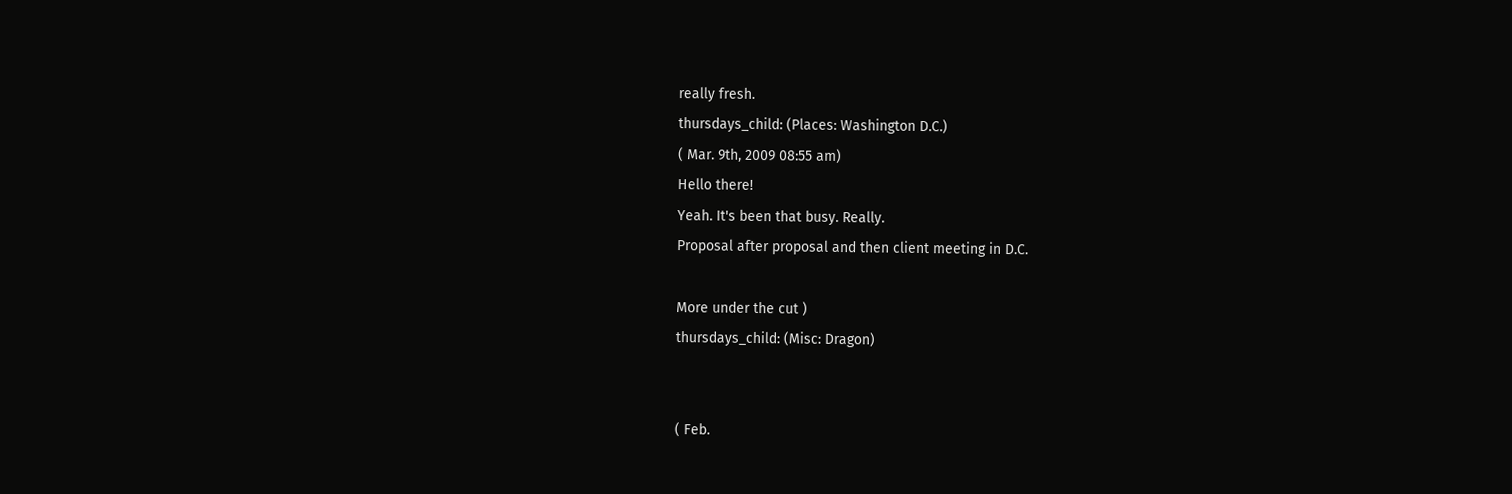really fresh.
thursdays_child: (Places: Washington D.C.)
( Mar. 9th, 2009 08:55 am)
Hello there!
Yeah. It's been that busy. Really.
Proposal after proposal and then client meeting in D.C.

More under the cut )
thursdays_child: (Misc: Dragon)


( Feb.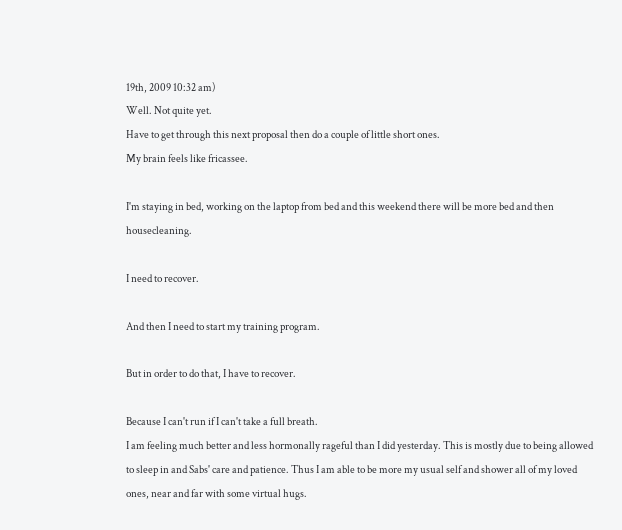19th, 2009 10:32 am)
Well. Not quite yet.
Have to get through this next proposal then do a couple of little short ones.
My brain feels like fricassee.

I'm staying in bed, working on the laptop from bed and this weekend there will be more bed and then housecleaning.

I need to recover.

And then I need to start my training program.

But in order to do that, I have to recover.

Because I can't run if I can't take a full breath.
I am feeling much better and less hormonally rageful than I did yesterday. This is mostly due to being allowed to sleep in and Sabs' care and patience. Thus I am able to be more my usual self and shower all of my loved ones, near and far with some virtual hugs.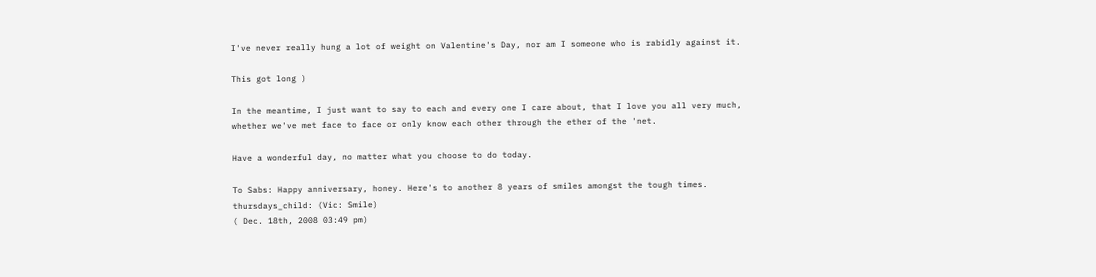I've never really hung a lot of weight on Valentine's Day, nor am I someone who is rabidly against it.

This got long )

In the meantime, I just want to say to each and every one I care about, that I love you all very much, whether we've met face to face or only know each other through the ether of the 'net.

Have a wonderful day, no matter what you choose to do today.

To Sabs: Happy anniversary, honey. Here's to another 8 years of smiles amongst the tough times.
thursdays_child: (Vic: Smile)
( Dec. 18th, 2008 03:49 pm)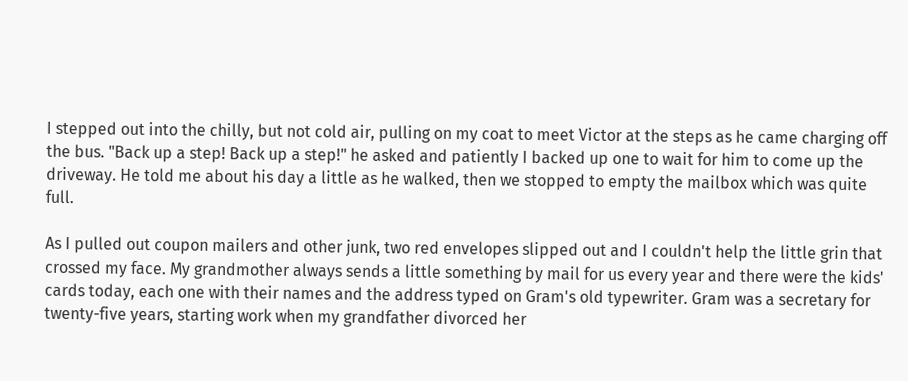I stepped out into the chilly, but not cold air, pulling on my coat to meet Victor at the steps as he came charging off the bus. "Back up a step! Back up a step!" he asked and patiently I backed up one to wait for him to come up the driveway. He told me about his day a little as he walked, then we stopped to empty the mailbox which was quite full.

As I pulled out coupon mailers and other junk, two red envelopes slipped out and I couldn't help the little grin that crossed my face. My grandmother always sends a little something by mail for us every year and there were the kids' cards today, each one with their names and the address typed on Gram's old typewriter. Gram was a secretary for twenty-five years, starting work when my grandfather divorced her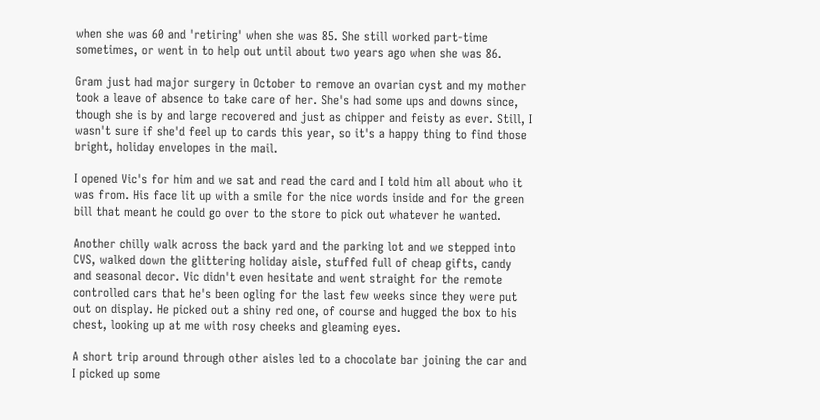when she was 60 and 'retiring' when she was 85. She still worked part-time sometimes, or went in to help out until about two years ago when she was 86.

Gram just had major surgery in October to remove an ovarian cyst and my mother took a leave of absence to take care of her. She's had some ups and downs since, though she is by and large recovered and just as chipper and feisty as ever. Still, I wasn't sure if she'd feel up to cards this year, so it's a happy thing to find those bright, holiday envelopes in the mail.

I opened Vic's for him and we sat and read the card and I told him all about who it was from. His face lit up with a smile for the nice words inside and for the green bill that meant he could go over to the store to pick out whatever he wanted.

Another chilly walk across the back yard and the parking lot and we stepped into CVS, walked down the glittering holiday aisle, stuffed full of cheap gifts, candy and seasonal decor. Vic didn't even hesitate and went straight for the remote controlled cars that he's been ogling for the last few weeks since they were put out on display. He picked out a shiny red one, of course and hugged the box to his chest, looking up at me with rosy cheeks and gleaming eyes.

A short trip around through other aisles led to a chocolate bar joining the car and I picked up some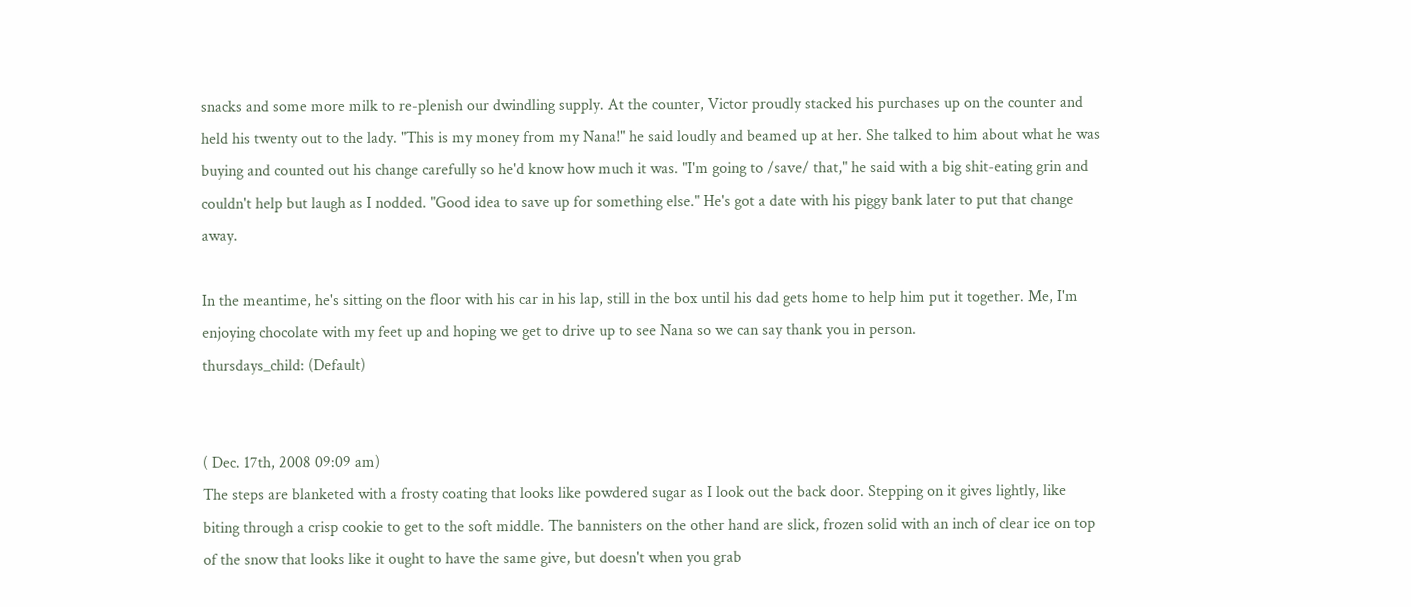snacks and some more milk to re-plenish our dwindling supply. At the counter, Victor proudly stacked his purchases up on the counter and held his twenty out to the lady. "This is my money from my Nana!" he said loudly and beamed up at her. She talked to him about what he was buying and counted out his change carefully so he'd know how much it was. "I'm going to /save/ that," he said with a big shit-eating grin and couldn't help but laugh as I nodded. "Good idea to save up for something else." He's got a date with his piggy bank later to put that change away.

In the meantime, he's sitting on the floor with his car in his lap, still in the box until his dad gets home to help him put it together. Me, I'm enjoying chocolate with my feet up and hoping we get to drive up to see Nana so we can say thank you in person.
thursdays_child: (Default)


( Dec. 17th, 2008 09:09 am)
The steps are blanketed with a frosty coating that looks like powdered sugar as I look out the back door. Stepping on it gives lightly, like biting through a crisp cookie to get to the soft middle. The bannisters on the other hand are slick, frozen solid with an inch of clear ice on top of the snow that looks like it ought to have the same give, but doesn't when you grab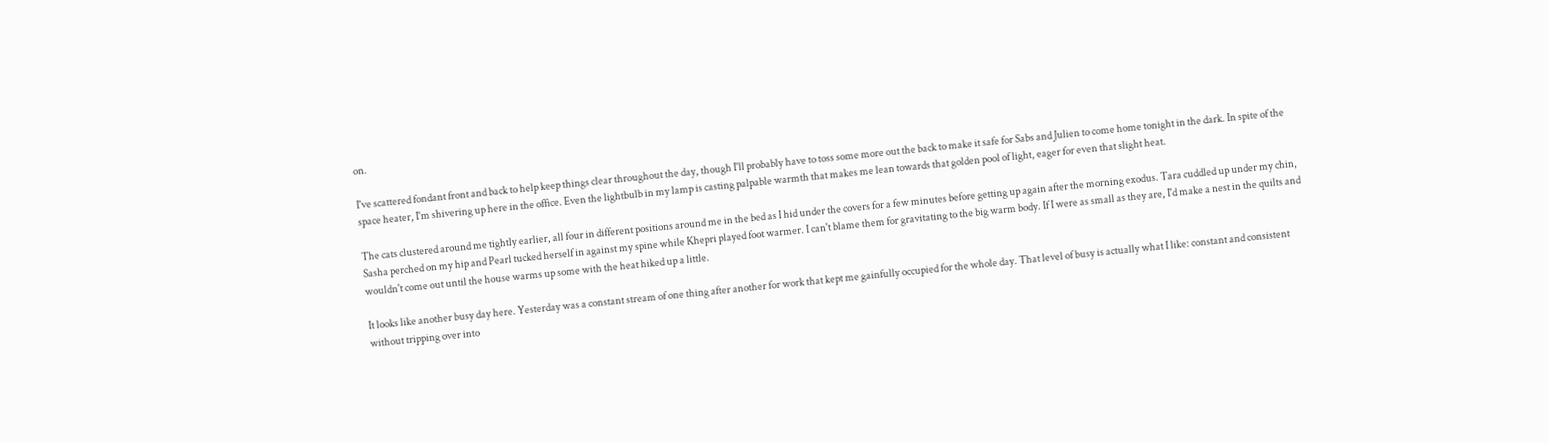on.

I've scattered fondant front and back to help keep things clear throughout the day, though I'll probably have to toss some more out the back to make it safe for Sabs and Julien to come home tonight in the dark. In spite of the space heater, I'm shivering up here in the office. Even the lightbulb in my lamp is casting palpable warmth that makes me lean towards that golden pool of light, eager for even that slight heat.

The cats clustered around me tightly earlier, all four in different positions around me in the bed as I hid under the covers for a few minutes before getting up again after the morning exodus. Tara cuddled up under my chin, Sasha perched on my hip and Pearl tucked herself in against my spine while Khepri played foot warmer. I can't blame them for gravitating to the big warm body. If I were as small as they are, I'd make a nest in the quilts and wouldn't come out until the house warms up some with the heat hiked up a little.

It looks like another busy day here. Yesterday was a constant stream of one thing after another for work that kept me gainfully occupied for the whole day. That level of busy is actually what I like: constant and consistent without tripping over into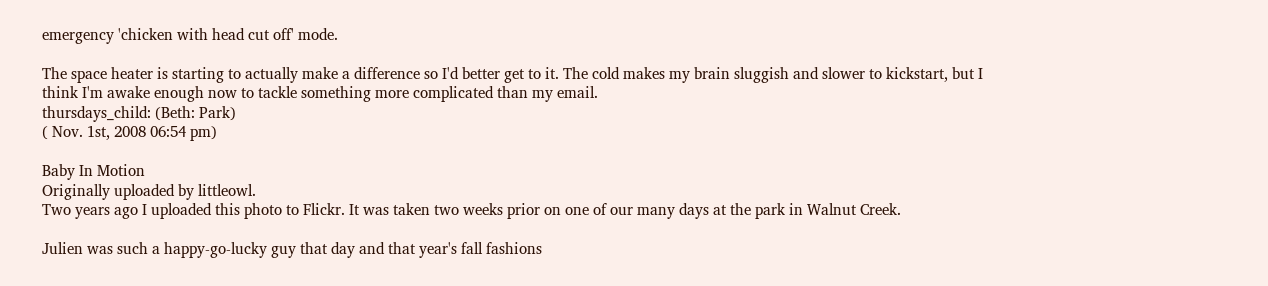emergency 'chicken with head cut off' mode.

The space heater is starting to actually make a difference so I'd better get to it. The cold makes my brain sluggish and slower to kickstart, but I think I'm awake enough now to tackle something more complicated than my email.
thursdays_child: (Beth: Park)
( Nov. 1st, 2008 06:54 pm)

Baby In Motion
Originally uploaded by littleowl.
Two years ago I uploaded this photo to Flickr. It was taken two weeks prior on one of our many days at the park in Walnut Creek.

Julien was such a happy-go-lucky guy that day and that year's fall fashions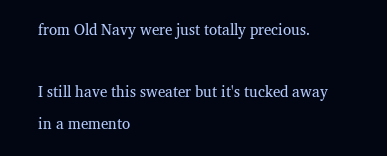from Old Navy were just totally precious.

I still have this sweater but it's tucked away in a memento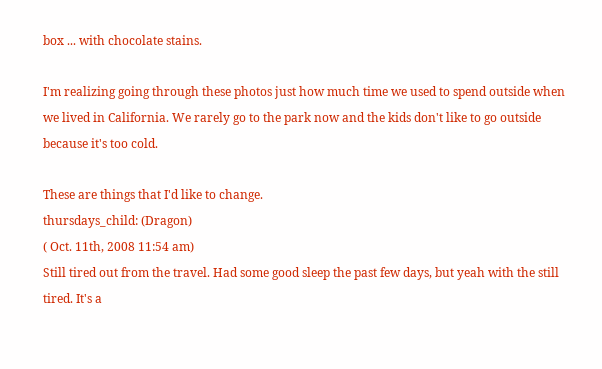box ... with chocolate stains.

I'm realizing going through these photos just how much time we used to spend outside when we lived in California. We rarely go to the park now and the kids don't like to go outside because it's too cold.

These are things that I'd like to change.
thursdays_child: (Dragon)
( Oct. 11th, 2008 11:54 am)
Still tired out from the travel. Had some good sleep the past few days, but yeah with the still tired. It's a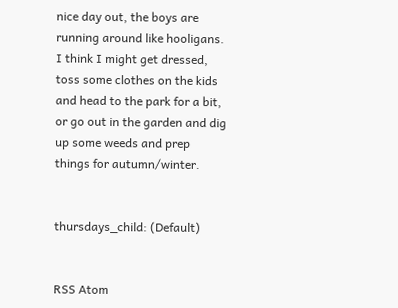nice day out, the boys are running around like hooligans. I think I might get dressed, toss some clothes on the kids and head to the park for a bit, or go out in the garden and dig up some weeds and prep things for autumn/winter.


thursdays_child: (Default)


RSS Atom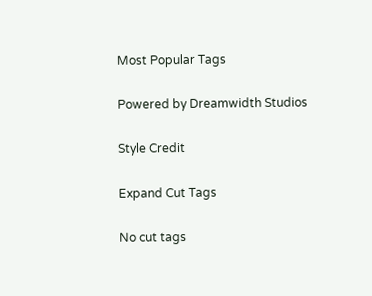Most Popular Tags

Powered by Dreamwidth Studios

Style Credit

Expand Cut Tags

No cut tags